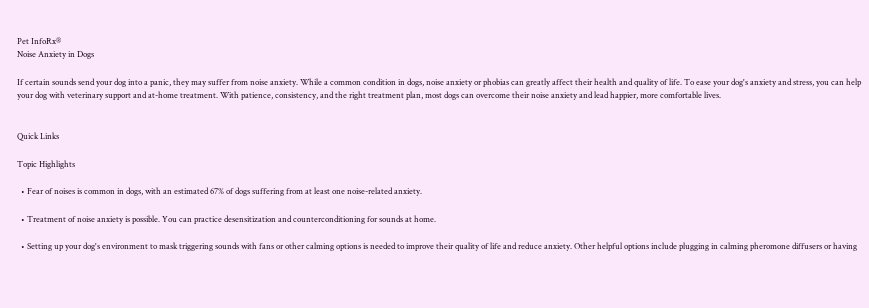Pet InfoRx®
Noise Anxiety in Dogs

If certain sounds send your dog into a panic, they may suffer from noise anxiety. While a common condition in dogs, noise anxiety or phobias can greatly affect their health and quality of life. To ease your dog's anxiety and stress, you can help your dog with veterinary support and at-home treatment. With patience, consistency, and the right treatment plan, most dogs can overcome their noise anxiety and lead happier, more comfortable lives.


Quick Links

Topic Highlights

  • Fear of noises is common in dogs, with an estimated 67% of dogs suffering from at least one noise-related anxiety.

  • Treatment of noise anxiety is possible. You can practice desensitization and counterconditioning for sounds at home.

  • Setting up your dog's environment to mask triggering sounds with fans or other calming options is needed to improve their quality of life and reduce anxiety. Other helpful options include plugging in calming pheromone diffusers or having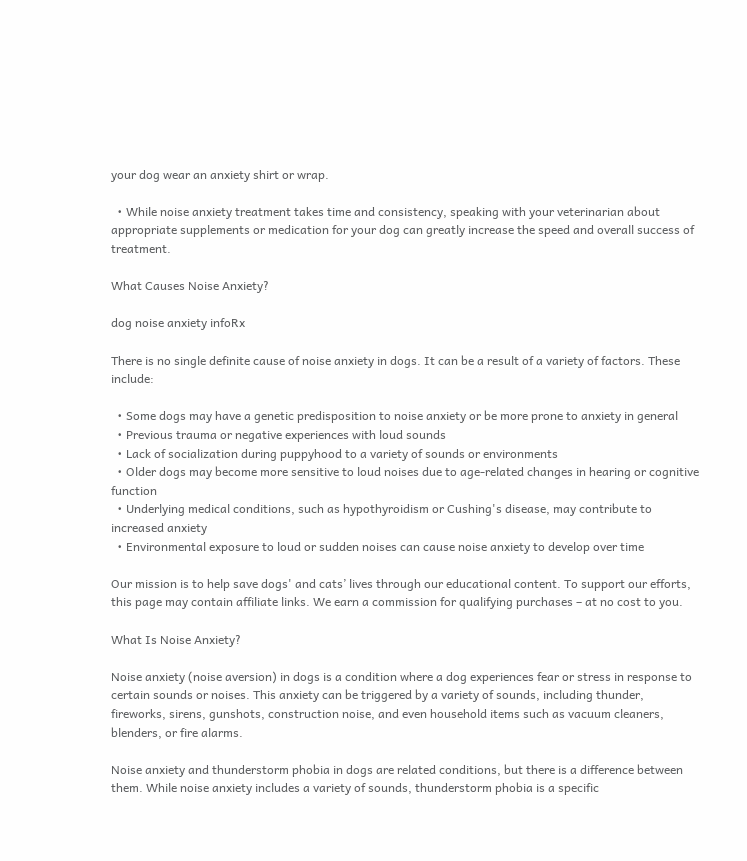your dog wear an anxiety shirt or wrap.

  • While noise anxiety treatment takes time and consistency, speaking with your veterinarian about appropriate supplements or medication for your dog can greatly increase the speed and overall success of treatment.

What Causes Noise Anxiety?

dog noise anxiety infoRx

There is no single definite cause of noise anxiety in dogs. It can be a result of a variety of factors. These include:

  • Some dogs may have a genetic predisposition to noise anxiety or be more prone to anxiety in general
  • Previous trauma or negative experiences with loud sounds
  • Lack of socialization during puppyhood to a variety of sounds or environments
  • Older dogs may become more sensitive to loud noises due to age-related changes in hearing or cognitive function
  • Underlying medical conditions, such as hypothyroidism or Cushing's disease, may contribute to increased anxiety
  • Environmental exposure to loud or sudden noises can cause noise anxiety to develop over time

Our mission is to help save dogs' and cats’ lives through our educational content. To support our efforts, this page may contain affiliate links. We earn a commission for qualifying purchases – at no cost to you.

What Is Noise Anxiety?

Noise anxiety (noise aversion) in dogs is a condition where a dog experiences fear or stress in response to certain sounds or noises. This anxiety can be triggered by a variety of sounds, including thunder, fireworks, sirens, gunshots, construction noise, and even household items such as vacuum cleaners, blenders, or fire alarms.

Noise anxiety and thunderstorm phobia in dogs are related conditions, but there is a difference between them. While noise anxiety includes a variety of sounds, thunderstorm phobia is a specific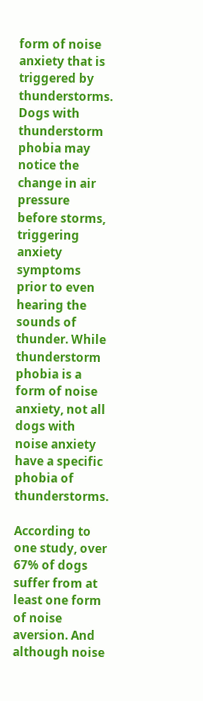form of noise anxiety that is triggered by thunderstorms. Dogs with thunderstorm phobia may notice the change in air pressure before storms, triggering anxiety symptoms prior to even hearing the sounds of thunder. While thunderstorm phobia is a form of noise anxiety, not all dogs with noise anxiety have a specific phobia of thunderstorms.

According to one study, over 67% of dogs suffer from at least one form of noise aversion. And although noise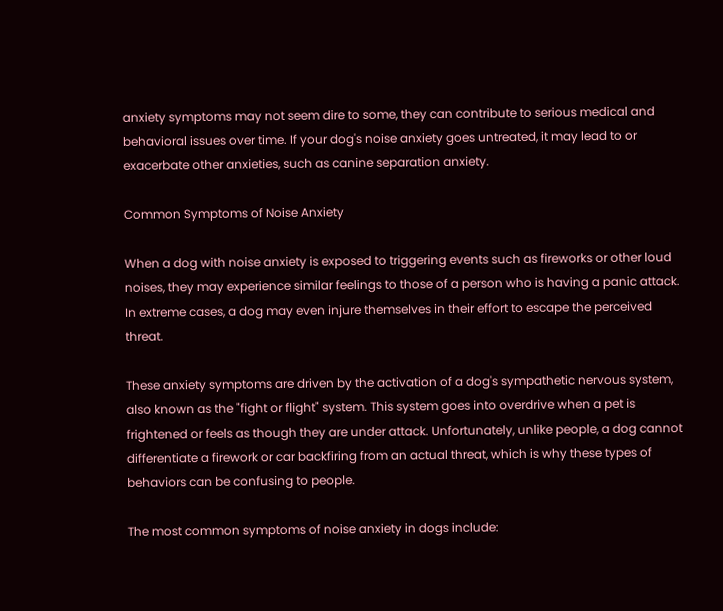anxiety symptoms may not seem dire to some, they can contribute to serious medical and behavioral issues over time. If your dog's noise anxiety goes untreated, it may lead to or exacerbate other anxieties, such as canine separation anxiety.

Common Symptoms of Noise Anxiety

When a dog with noise anxiety is exposed to triggering events such as fireworks or other loud noises, they may experience similar feelings to those of a person who is having a panic attack. In extreme cases, a dog may even injure themselves in their effort to escape the perceived threat.

These anxiety symptoms are driven by the activation of a dog's sympathetic nervous system, also known as the "fight or flight" system. This system goes into overdrive when a pet is frightened or feels as though they are under attack. Unfortunately, unlike people, a dog cannot differentiate a firework or car backfiring from an actual threat, which is why these types of behaviors can be confusing to people.

The most common symptoms of noise anxiety in dogs include: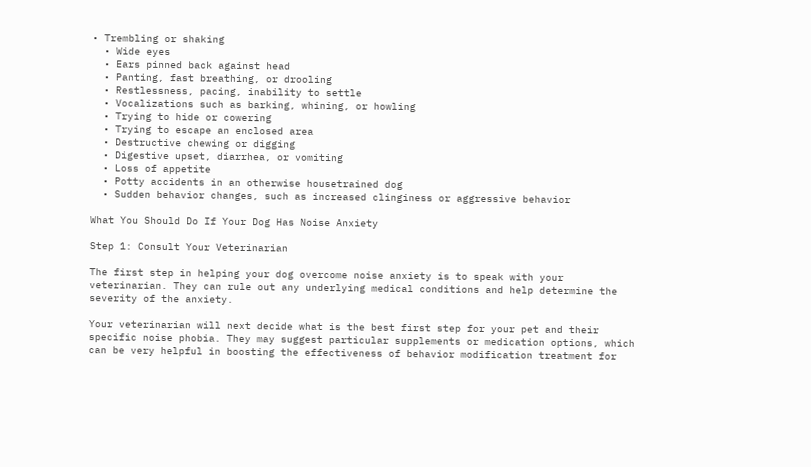• Trembling or shaking
  • Wide eyes
  • Ears pinned back against head
  • Panting, fast breathing, or drooling
  • Restlessness, pacing, inability to settle
  • Vocalizations such as barking, whining, or howling
  • Trying to hide or cowering
  • Trying to escape an enclosed area
  • Destructive chewing or digging
  • Digestive upset, diarrhea, or vomiting
  • Loss of appetite
  • Potty accidents in an otherwise housetrained dog
  • Sudden behavior changes, such as increased clinginess or aggressive behavior

What You Should Do If Your Dog Has Noise Anxiety

Step 1: Consult Your Veterinarian

The first step in helping your dog overcome noise anxiety is to speak with your veterinarian. They can rule out any underlying medical conditions and help determine the severity of the anxiety.

Your veterinarian will next decide what is the best first step for your pet and their specific noise phobia. They may suggest particular supplements or medication options, which can be very helpful in boosting the effectiveness of behavior modification treatment for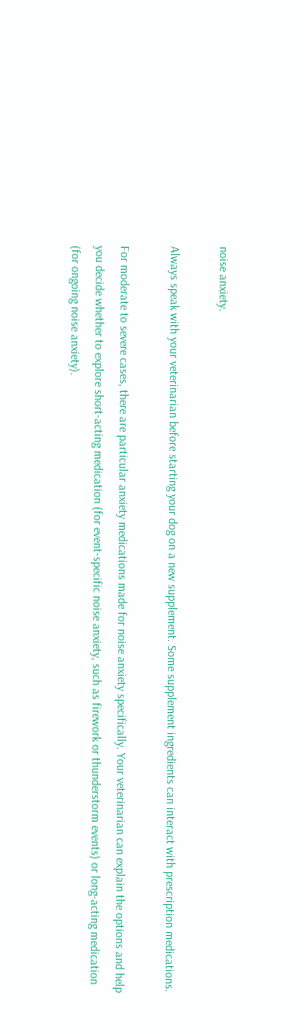noise anxiety.

Always speak with your veterinarian before starting your dog on a new supplement. Some supplement ingredients can interact with prescription medications.

For moderate to severe cases, there are particular anxiety medications made for noise anxiety specifically. Your veterinarian can explain the options and help you decide whether to explore short-acting medication (for event-specific noise anxiety, such as firework or thunderstorm events) or long-acting medication (for ongoing noise anxiety).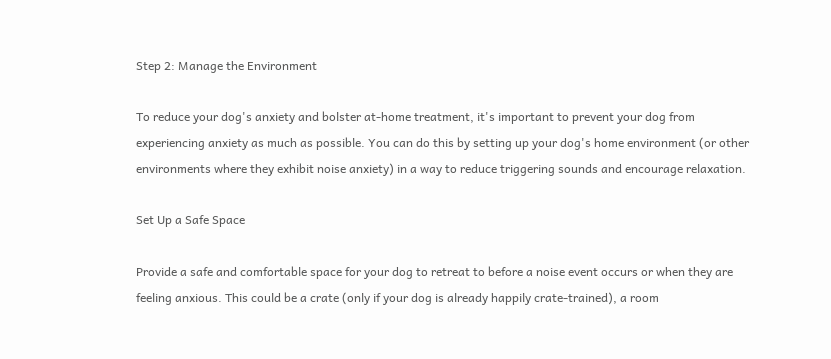Step 2: Manage the Environment

To reduce your dog's anxiety and bolster at-home treatment, it's important to prevent your dog from experiencing anxiety as much as possible. You can do this by setting up your dog's home environment (or other environments where they exhibit noise anxiety) in a way to reduce triggering sounds and encourage relaxation.

Set Up a Safe Space

Provide a safe and comfortable space for your dog to retreat to before a noise event occurs or when they are feeling anxious. This could be a crate (only if your dog is already happily crate-trained), a room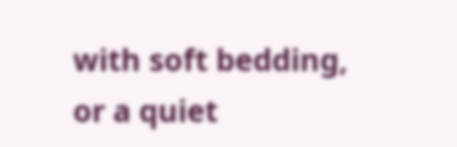with soft bedding, or a quiet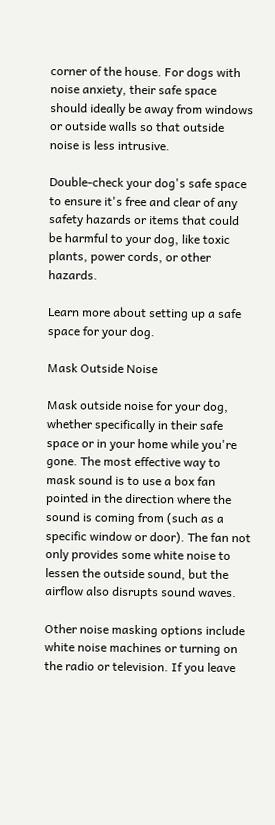corner of the house. For dogs with noise anxiety, their safe space should ideally be away from windows or outside walls so that outside noise is less intrusive.

Double-check your dog's safe space to ensure it's free and clear of any safety hazards or items that could be harmful to your dog, like toxic plants, power cords, or other hazards.

Learn more about setting up a safe space for your dog.

Mask Outside Noise

Mask outside noise for your dog, whether specifically in their safe space or in your home while you're gone. The most effective way to mask sound is to use a box fan pointed in the direction where the sound is coming from (such as a specific window or door). The fan not only provides some white noise to lessen the outside sound, but the airflow also disrupts sound waves.

Other noise masking options include white noise machines or turning on the radio or television. If you leave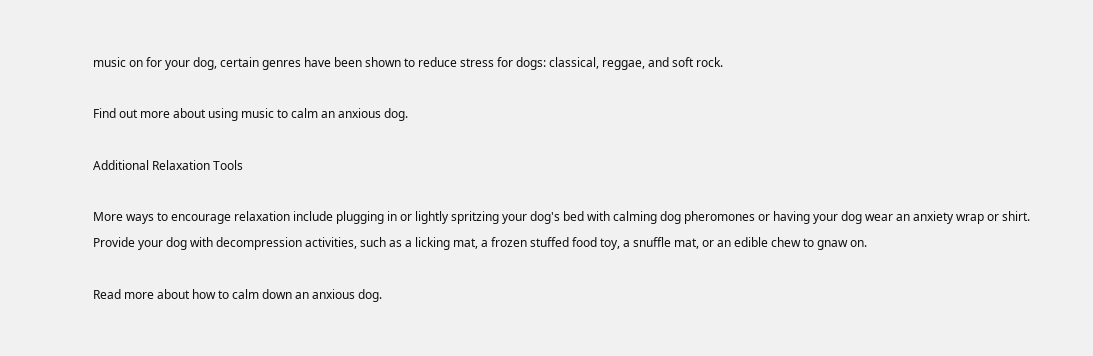music on for your dog, certain genres have been shown to reduce stress for dogs: classical, reggae, and soft rock.

Find out more about using music to calm an anxious dog.

Additional Relaxation Tools

More ways to encourage relaxation include plugging in or lightly spritzing your dog's bed with calming dog pheromones or having your dog wear an anxiety wrap or shirt. Provide your dog with decompression activities, such as a licking mat, a frozen stuffed food toy, a snuffle mat, or an edible chew to gnaw on.

Read more about how to calm down an anxious dog.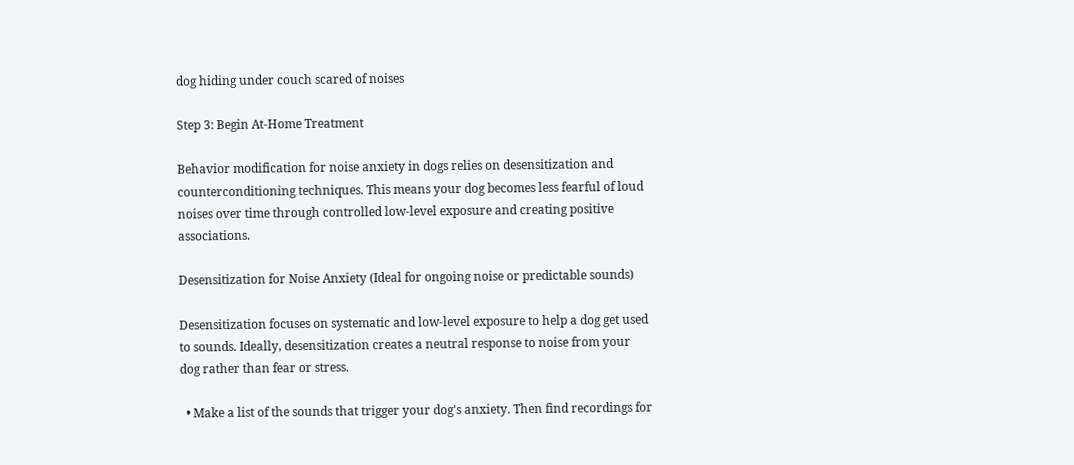dog hiding under couch scared of noises

Step 3: Begin At-Home Treatment

Behavior modification for noise anxiety in dogs relies on desensitization and counterconditioning techniques. This means your dog becomes less fearful of loud noises over time through controlled low-level exposure and creating positive associations.

Desensitization for Noise Anxiety (Ideal for ongoing noise or predictable sounds)

Desensitization focuses on systematic and low-level exposure to help a dog get used to sounds. Ideally, desensitization creates a neutral response to noise from your dog rather than fear or stress.

  • Make a list of the sounds that trigger your dog's anxiety. Then find recordings for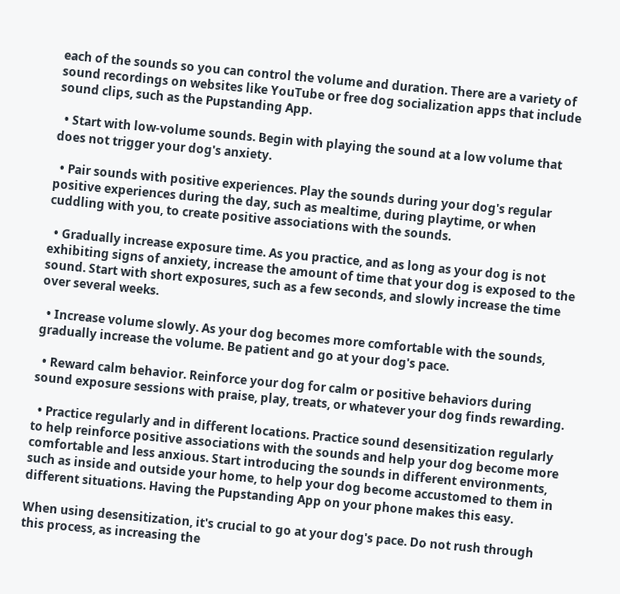each of the sounds so you can control the volume and duration. There are a variety of sound recordings on websites like YouTube or free dog socialization apps that include sound clips, such as the Pupstanding App.

  • Start with low-volume sounds. Begin with playing the sound at a low volume that does not trigger your dog's anxiety.

  • Pair sounds with positive experiences. Play the sounds during your dog's regular positive experiences during the day, such as mealtime, during playtime, or when cuddling with you, to create positive associations with the sounds.

  • Gradually increase exposure time. As you practice, and as long as your dog is not exhibiting signs of anxiety, increase the amount of time that your dog is exposed to the sound. Start with short exposures, such as a few seconds, and slowly increase the time over several weeks.

  • Increase volume slowly. As your dog becomes more comfortable with the sounds, gradually increase the volume. Be patient and go at your dog's pace.

  • Reward calm behavior. Reinforce your dog for calm or positive behaviors during sound exposure sessions with praise, play, treats, or whatever your dog finds rewarding.

  • Practice regularly and in different locations. Practice sound desensitization regularly to help reinforce positive associations with the sounds and help your dog become more comfortable and less anxious. Start introducing the sounds in different environments, such as inside and outside your home, to help your dog become accustomed to them in different situations. Having the Pupstanding App on your phone makes this easy.

When using desensitization, it's crucial to go at your dog's pace. Do not rush through this process, as increasing the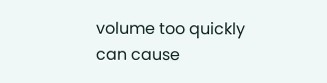volume too quickly can cause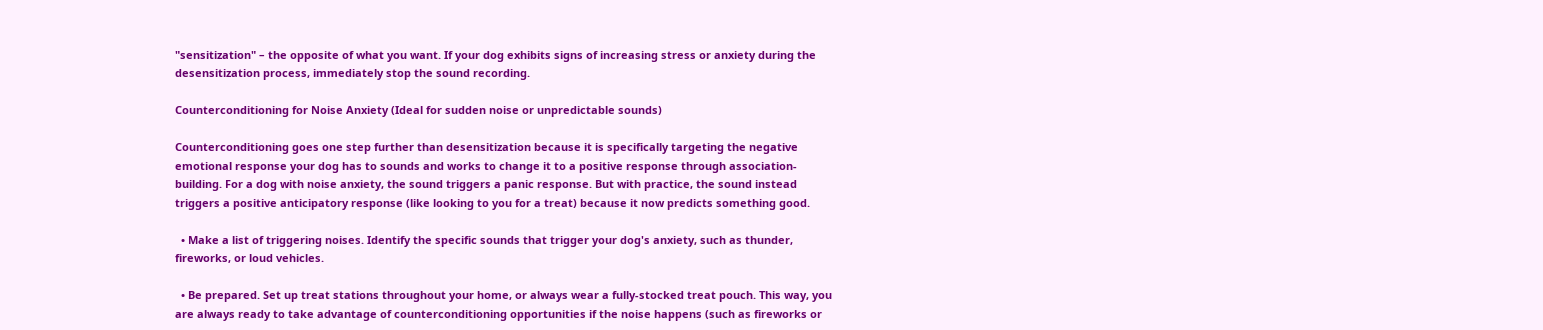"sensitization" – the opposite of what you want. If your dog exhibits signs of increasing stress or anxiety during the desensitization process, immediately stop the sound recording.

Counterconditioning for Noise Anxiety (Ideal for sudden noise or unpredictable sounds)

Counterconditioning goes one step further than desensitization because it is specifically targeting the negative emotional response your dog has to sounds and works to change it to a positive response through association-building. For a dog with noise anxiety, the sound triggers a panic response. But with practice, the sound instead triggers a positive anticipatory response (like looking to you for a treat) because it now predicts something good.

  • Make a list of triggering noises. Identify the specific sounds that trigger your dog's anxiety, such as thunder, fireworks, or loud vehicles.

  • Be prepared. Set up treat stations throughout your home, or always wear a fully-stocked treat pouch. This way, you are always ready to take advantage of counterconditioning opportunities if the noise happens (such as fireworks or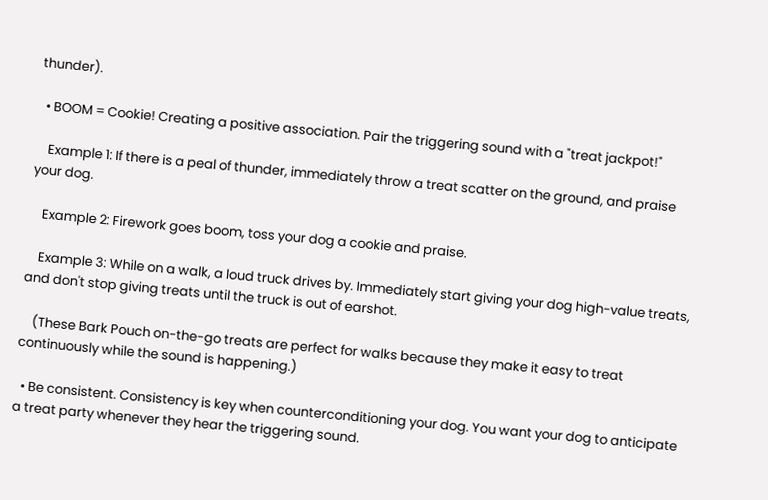thunder).

  • BOOM = Cookie! Creating a positive association. Pair the triggering sound with a "treat jackpot!"

    Example 1: If there is a peal of thunder, immediately throw a treat scatter on the ground, and praise your dog.

    Example 2: Firework goes boom, toss your dog a cookie and praise.

    Example 3: While on a walk, a loud truck drives by. Immediately start giving your dog high-value treats, and don't stop giving treats until the truck is out of earshot.

    (These Bark Pouch on-the-go treats are perfect for walks because they make it easy to treat continuously while the sound is happening.)

  • Be consistent. Consistency is key when counterconditioning your dog. You want your dog to anticipate a treat party whenever they hear the triggering sound.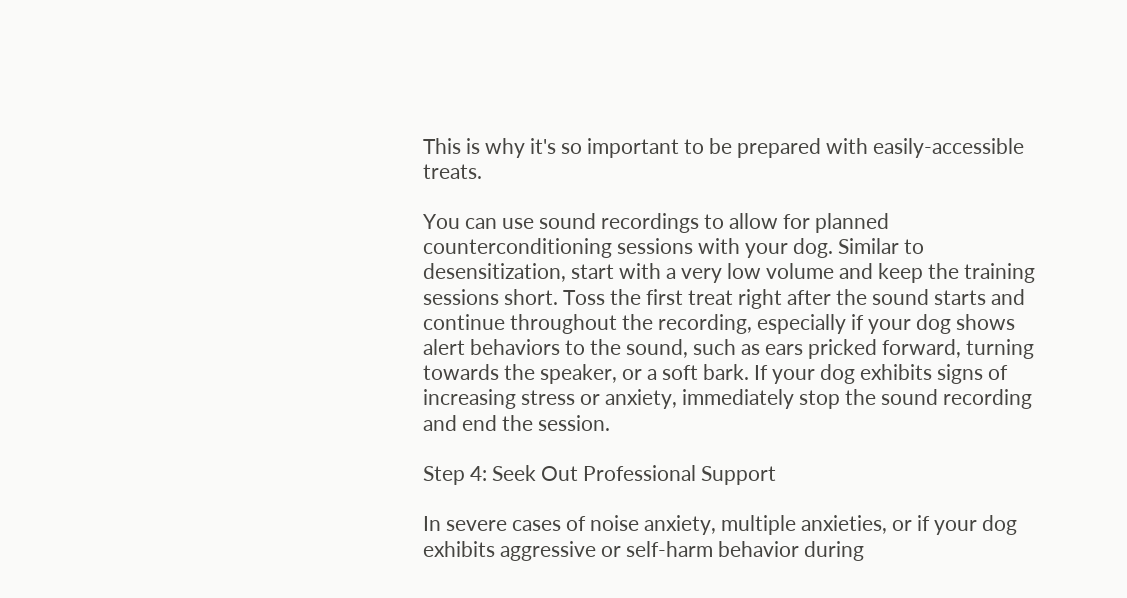This is why it's so important to be prepared with easily-accessible treats.

You can use sound recordings to allow for planned counterconditioning sessions with your dog. Similar to desensitization, start with a very low volume and keep the training sessions short. Toss the first treat right after the sound starts and continue throughout the recording, especially if your dog shows alert behaviors to the sound, such as ears pricked forward, turning towards the speaker, or a soft bark. If your dog exhibits signs of increasing stress or anxiety, immediately stop the sound recording and end the session.

Step 4: Seek Out Professional Support

In severe cases of noise anxiety, multiple anxieties, or if your dog exhibits aggressive or self-harm behavior during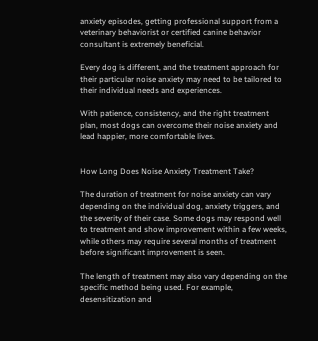anxiety episodes, getting professional support from a veterinary behaviorist or certified canine behavior consultant is extremely beneficial.

Every dog is different, and the treatment approach for their particular noise anxiety may need to be tailored to their individual needs and experiences.

With patience, consistency, and the right treatment plan, most dogs can overcome their noise anxiety and lead happier, more comfortable lives.


How Long Does Noise Anxiety Treatment Take?

The duration of treatment for noise anxiety can vary depending on the individual dog, anxiety triggers, and the severity of their case. Some dogs may respond well to treatment and show improvement within a few weeks, while others may require several months of treatment before significant improvement is seen.

The length of treatment may also vary depending on the specific method being used. For example, desensitization and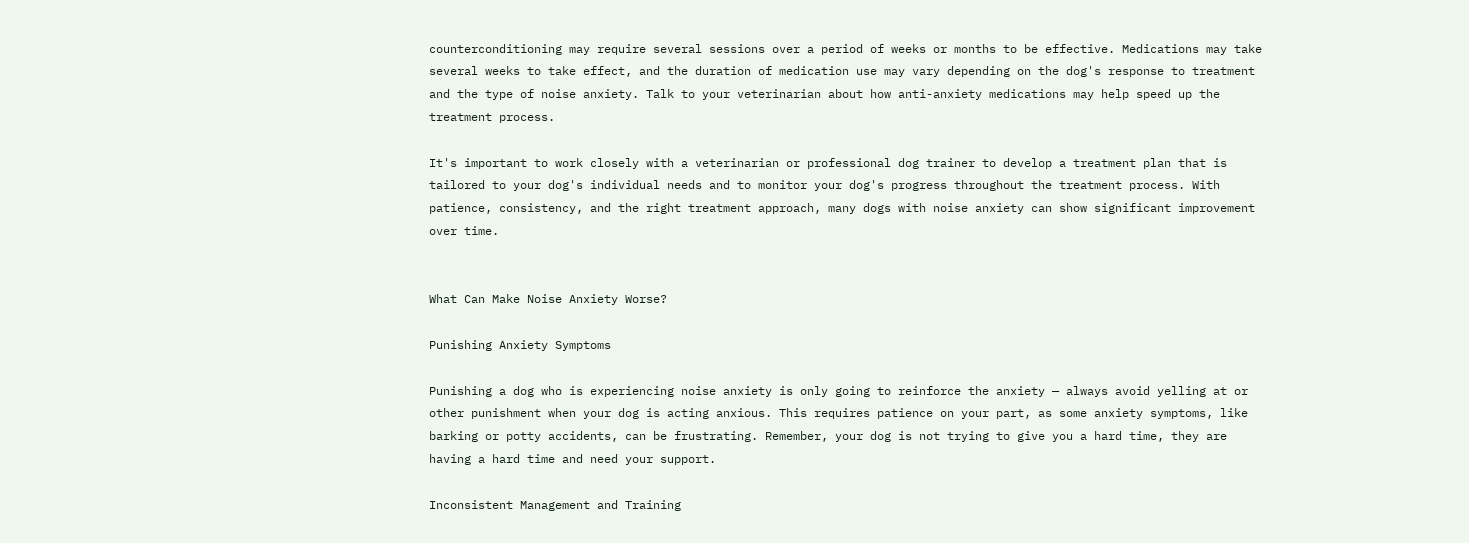counterconditioning may require several sessions over a period of weeks or months to be effective. Medications may take several weeks to take effect, and the duration of medication use may vary depending on the dog's response to treatment and the type of noise anxiety. Talk to your veterinarian about how anti-anxiety medications may help speed up the treatment process.

It's important to work closely with a veterinarian or professional dog trainer to develop a treatment plan that is tailored to your dog's individual needs and to monitor your dog's progress throughout the treatment process. With patience, consistency, and the right treatment approach, many dogs with noise anxiety can show significant improvement over time.


What Can Make Noise Anxiety Worse?

Punishing Anxiety Symptoms

Punishing a dog who is experiencing noise anxiety is only going to reinforce the anxiety — always avoid yelling at or other punishment when your dog is acting anxious. This requires patience on your part, as some anxiety symptoms, like barking or potty accidents, can be frustrating. Remember, your dog is not trying to give you a hard time, they are having a hard time and need your support.

Inconsistent Management and Training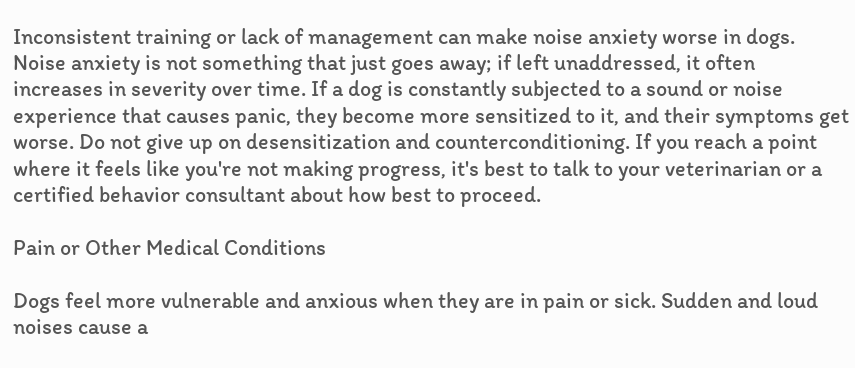Inconsistent training or lack of management can make noise anxiety worse in dogs. Noise anxiety is not something that just goes away; if left unaddressed, it often increases in severity over time. If a dog is constantly subjected to a sound or noise experience that causes panic, they become more sensitized to it, and their symptoms get worse. Do not give up on desensitization and counterconditioning. If you reach a point where it feels like you're not making progress, it's best to talk to your veterinarian or a certified behavior consultant about how best to proceed.

Pain or Other Medical Conditions

Dogs feel more vulnerable and anxious when they are in pain or sick. Sudden and loud noises cause a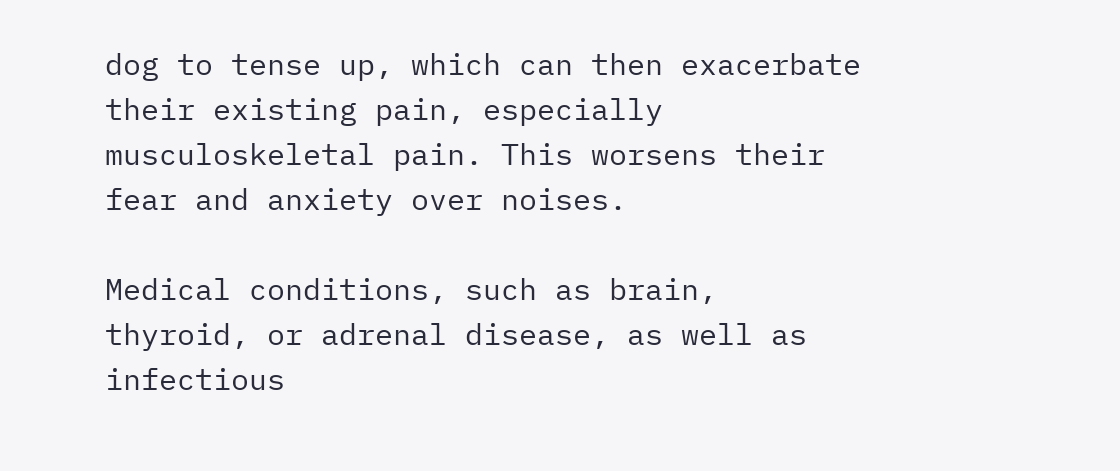dog to tense up, which can then exacerbate their existing pain, especially musculoskeletal pain. This worsens their fear and anxiety over noises.

Medical conditions, such as brain, thyroid, or adrenal disease, as well as infectious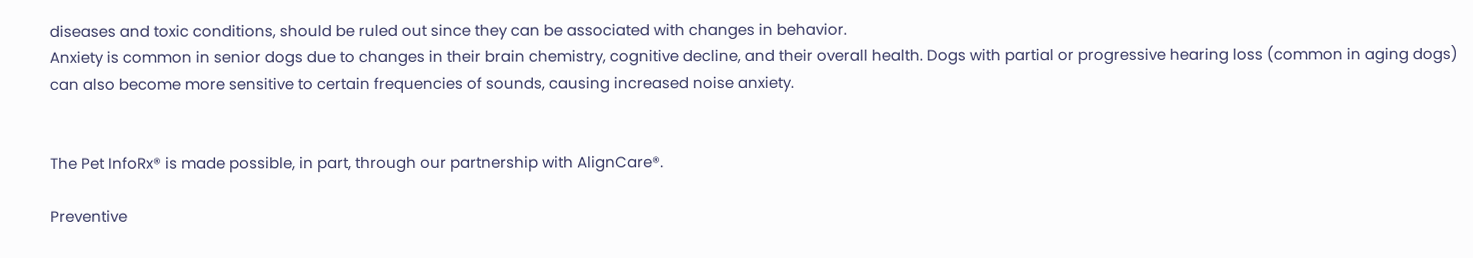diseases and toxic conditions, should be ruled out since they can be associated with changes in behavior.
Anxiety is common in senior dogs due to changes in their brain chemistry, cognitive decline, and their overall health. Dogs with partial or progressive hearing loss (common in aging dogs) can also become more sensitive to certain frequencies of sounds, causing increased noise anxiety.


The Pet InfoRx® is made possible, in part, through our partnership with AlignCare®.

Preventive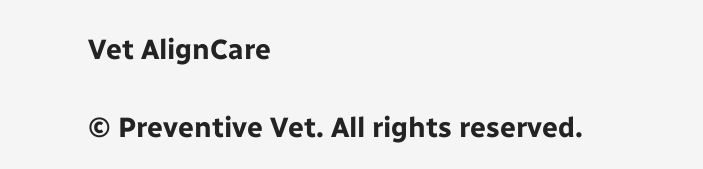Vet AlignCare

© Preventive Vet. All rights reserved.